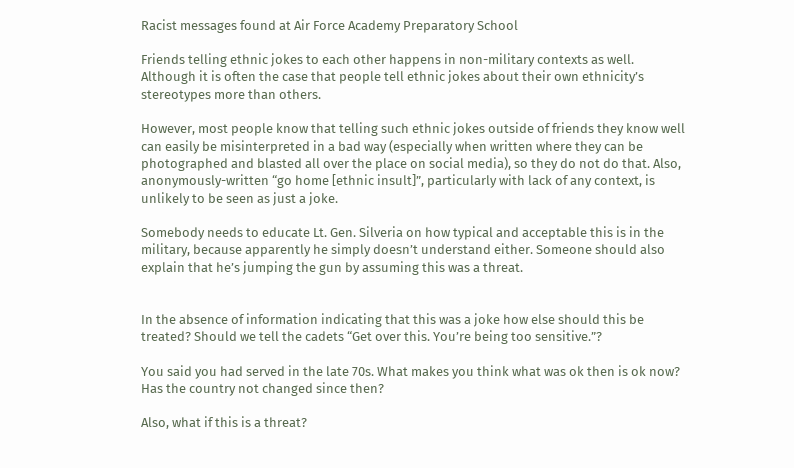Racist messages found at Air Force Academy Preparatory School

Friends telling ethnic jokes to each other happens in non-military contexts as well. Although it is often the case that people tell ethnic jokes about their own ethnicity’s stereotypes more than others.

However, most people know that telling such ethnic jokes outside of friends they know well can easily be misinterpreted in a bad way (especially when written where they can be photographed and blasted all over the place on social media), so they do not do that. Also, anonymously-written “go home [ethnic insult]”, particularly with lack of any context, is unlikely to be seen as just a joke.

Somebody needs to educate Lt. Gen. Silveria on how typical and acceptable this is in the military, because apparently he simply doesn’t understand either. Someone should also explain that he’s jumping the gun by assuming this was a threat.


In the absence of information indicating that this was a joke how else should this be treated? Should we tell the cadets “Get over this. You’re being too sensitive.”?

You said you had served in the late 70s. What makes you think what was ok then is ok now? Has the country not changed since then?

Also, what if this is a threat?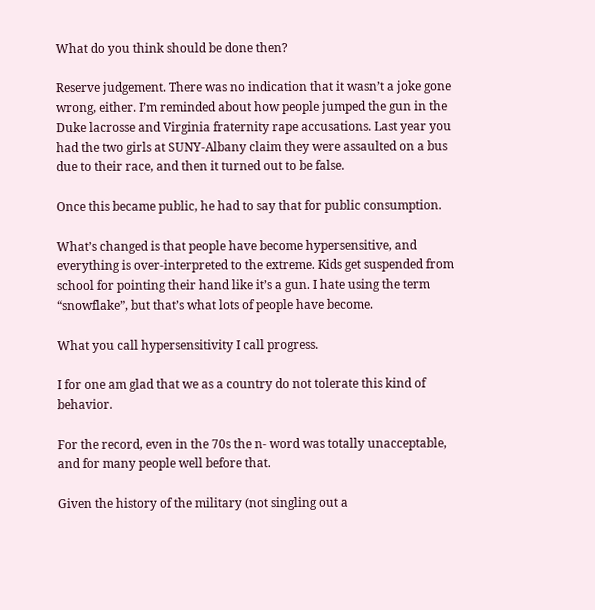What do you think should be done then?

Reserve judgement. There was no indication that it wasn’t a joke gone wrong, either. I’m reminded about how people jumped the gun in the Duke lacrosse and Virginia fraternity rape accusations. Last year you had the two girls at SUNY-Albany claim they were assaulted on a bus due to their race, and then it turned out to be false.

Once this became public, he had to say that for public consumption.

What’s changed is that people have become hypersensitive, and everything is over-interpreted to the extreme. Kids get suspended from school for pointing their hand like it’s a gun. I hate using the term “snowflake”, but that’s what lots of people have become.

What you call hypersensitivity I call progress.

I for one am glad that we as a country do not tolerate this kind of behavior.

For the record, even in the 70s the n- word was totally unacceptable, and for many people well before that.

Given the history of the military (not singling out a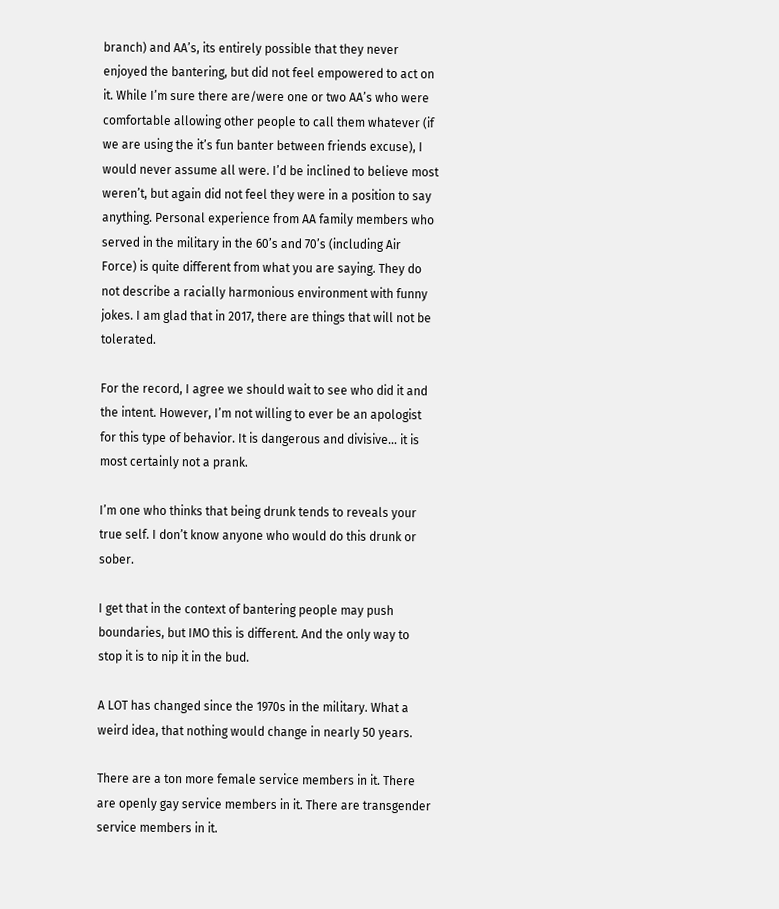branch) and AA’s, its entirely possible that they never enjoyed the bantering, but did not feel empowered to act on it. While I’m sure there are/were one or two AA’s who were comfortable allowing other people to call them whatever (if we are using the it’s fun banter between friends excuse), I would never assume all were. I’d be inclined to believe most weren’t, but again did not feel they were in a position to say anything. Personal experience from AA family members who served in the military in the 60’s and 70’s (including Air Force) is quite different from what you are saying. They do not describe a racially harmonious environment with funny jokes. I am glad that in 2017, there are things that will not be tolerated.

For the record, I agree we should wait to see who did it and the intent. However, I’m not willing to ever be an apologist for this type of behavior. It is dangerous and divisive… it is most certainly not a prank.

I’m one who thinks that being drunk tends to reveals your true self. I don’t know anyone who would do this drunk or sober.

I get that in the context of bantering people may push boundaries, but IMO this is different. And the only way to stop it is to nip it in the bud.

A LOT has changed since the 1970s in the military. What a weird idea, that nothing would change in nearly 50 years.

There are a ton more female service members in it. There are openly gay service members in it. There are transgender service members in it.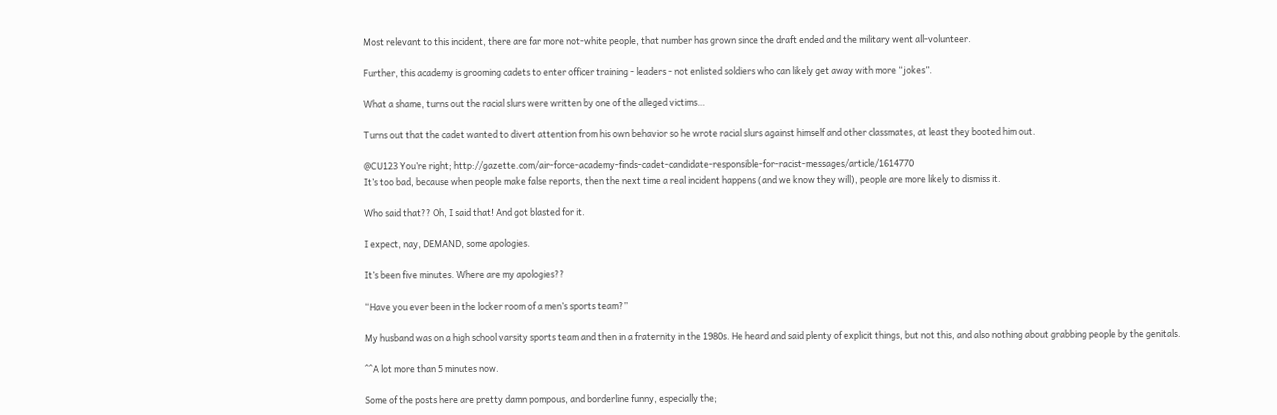Most relevant to this incident, there are far more not-white people, that number has grown since the draft ended and the military went all-volunteer.

Further, this academy is grooming cadets to enter officer training - leaders - not enlisted soldiers who can likely get away with more “jokes”.

What a shame, turns out the racial slurs were written by one of the alleged victims…

Turns out that the cadet wanted to divert attention from his own behavior so he wrote racial slurs against himself and other classmates, at least they booted him out.

@CU123 You’re right; http://gazette.com/air-force-academy-finds-cadet-candidate-responsible-for-racist-messages/article/1614770
It’s too bad, because when people make false reports, then the next time a real incident happens (and we know they will), people are more likely to dismiss it.

Who said that?? Oh, I said that! And got blasted for it.

I expect, nay, DEMAND, some apologies.

It’s been five minutes. Where are my apologies??

“Have you ever been in the locker room of a men’s sports team?”

My husband was on a high school varsity sports team and then in a fraternity in the 1980s. He heard and said plenty of explicit things, but not this, and also nothing about grabbing people by the genitals.

^^A lot more than 5 minutes now.

Some of the posts here are pretty damn pompous, and borderline funny, especially the;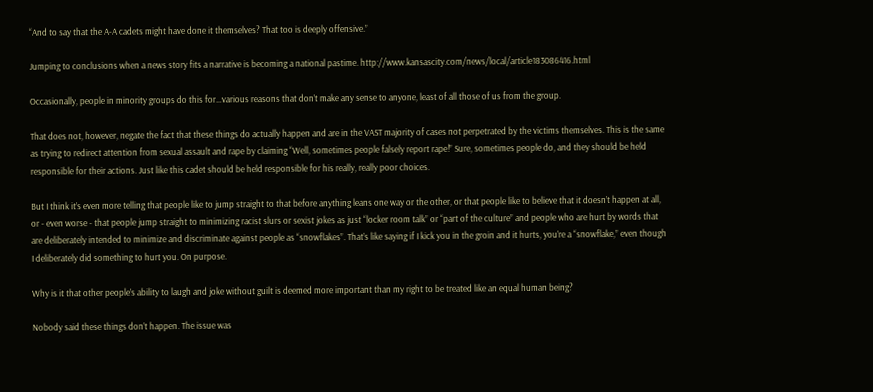“And to say that the A-A cadets might have done it themselves? That too is deeply offensive.”

Jumping to conclusions when a news story fits a narrative is becoming a national pastime. http://www.kansascity.com/news/local/article183086416.html

Occasionally, people in minority groups do this for…various reasons that don’t make any sense to anyone, least of all those of us from the group.

That does not, however, negate the fact that these things do actually happen and are in the VAST majority of cases not perpetrated by the victims themselves. This is the same as trying to redirect attention from sexual assault and rape by claiming “Well, sometimes people falsely report rape!” Sure, sometimes people do, and they should be held responsible for their actions. Just like this cadet should be held responsible for his really, really poor choices.

But I think it’s even more telling that people like to jump straight to that before anything leans one way or the other, or that people like to believe that it doesn’t happen at all, or - even worse - that people jump straight to minimizing racist slurs or sexist jokes as just “locker room talk” or “part of the culture” and people who are hurt by words that are deliberately intended to minimize and discriminate against people as “snowflakes”. That’s like saying if I kick you in the groin and it hurts, you’re a “snowflake,” even though I deliberately did something to hurt you. On purpose.

Why is it that other people’s ability to laugh and joke without guilt is deemed more important than my right to be treated like an equal human being?

Nobody said these things don’t happen. The issue was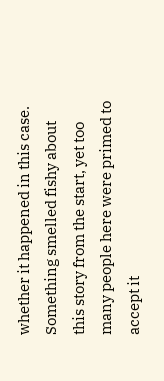whether it happened in this case. Something smelled fishy about this story from the start, yet too many people here were primed to accept it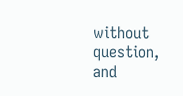without question, and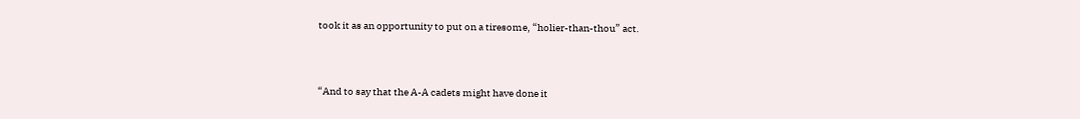took it as an opportunity to put on a tiresome, “holier-than-thou” act.


“And to say that the A-A cadets might have done it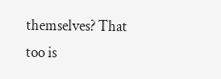themselves? That too is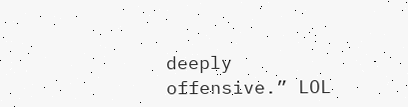deeply offensive.” LOL